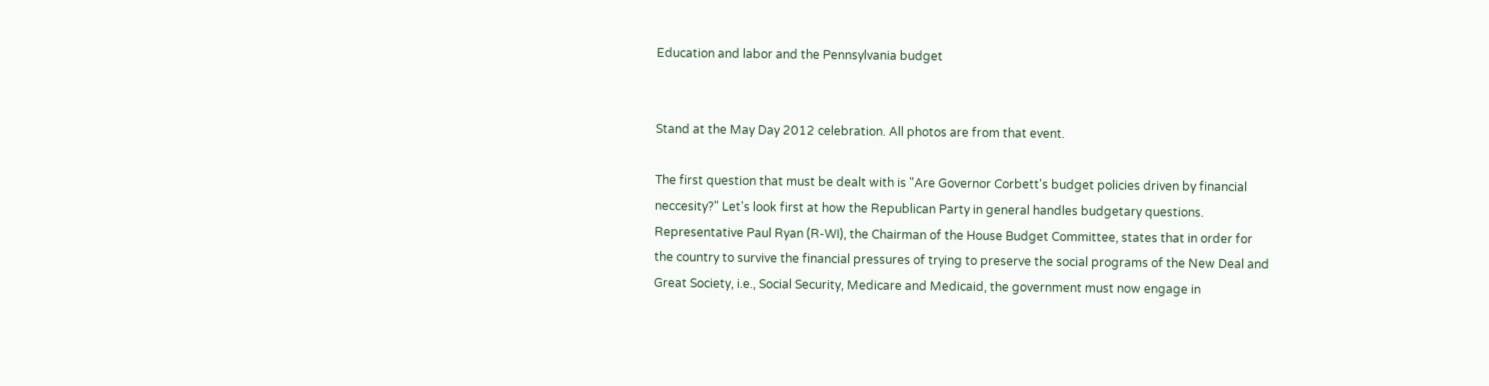Education and labor and the Pennsylvania budget


Stand at the May Day 2012 celebration. All photos are from that event.

The first question that must be dealt with is "Are Governor Corbett's budget policies driven by financial neccesity?" Let's look first at how the Republican Party in general handles budgetary questions. Representative Paul Ryan (R-WI), the Chairman of the House Budget Committee, states that in order for the country to survive the financial pressures of trying to preserve the social programs of the New Deal and Great Society, i.e., Social Security, Medicare and Medicaid, the government must now engage in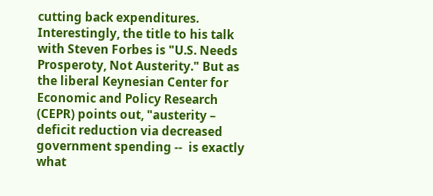cutting back expenditures. Interestingly, the title to his talk with Steven Forbes is "U.S. Needs Prosperoty, Not Austerity." But as the liberal Keynesian Center for Economic and Policy Research (CEPR) points out, "austerity – deficit reduction via decreased government spending --  is exactly what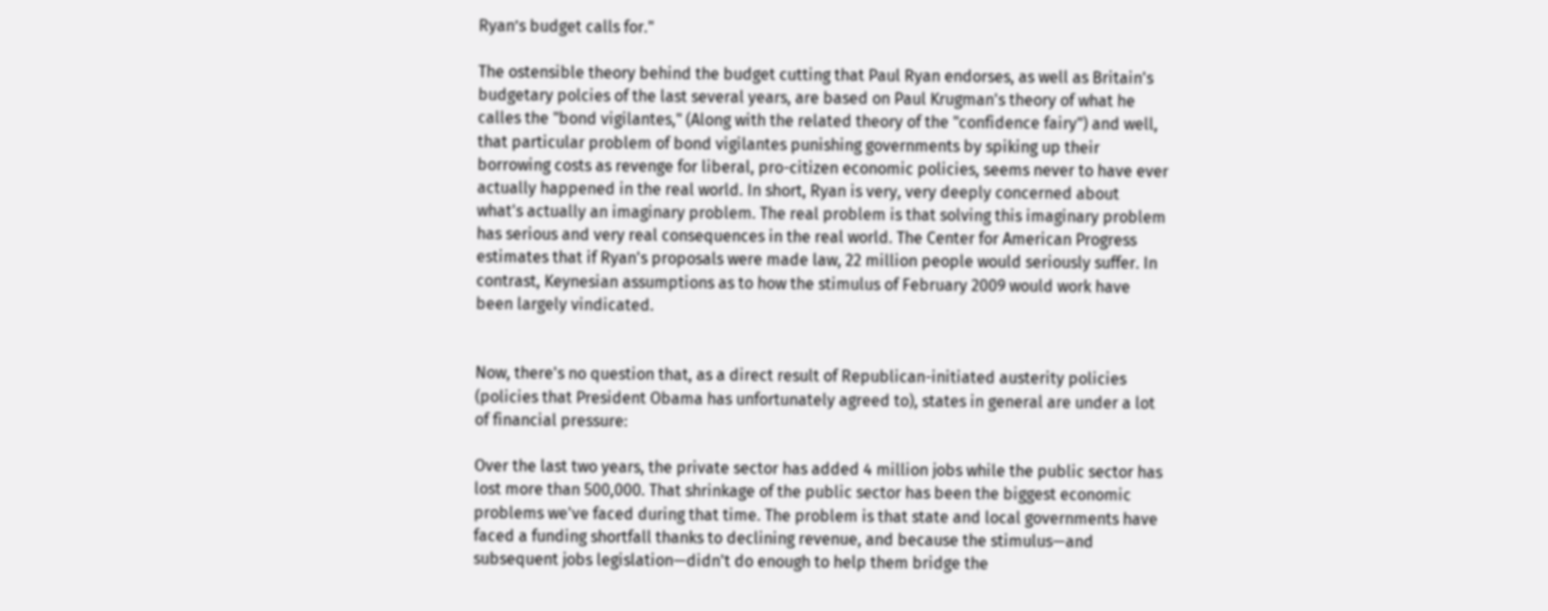Ryan’s budget calls for."

The ostensible theory behind the budget cutting that Paul Ryan endorses, as well as Britain's budgetary polcies of the last several years, are based on Paul Krugman's theory of what he calles the "bond vigilantes," (Along with the related theory of the "confidence fairy") and well, that particular problem of bond vigilantes punishing governments by spiking up their borrowing costs as revenge for liberal, pro-citizen economic policies, seems never to have ever actually happened in the real world. In short, Ryan is very, very deeply concerned about what's actually an imaginary problem. The real problem is that solving this imaginary problem has serious and very real consequences in the real world. The Center for American Progress estimates that if Ryan's proposals were made law, 22 million people would seriously suffer. In contrast, Keynesian assumptions as to how the stimulus of February 2009 would work have been largely vindicated.


Now, there's no question that, as a direct result of Republican-initiated austerity policies (policies that President Obama has unfortunately agreed to), states in general are under a lot of financial pressure:

Over the last two years, the private sector has added 4 million jobs while the public sector has lost more than 500,000. That shrinkage of the public sector has been the biggest economic problems we've faced during that time. The problem is that state and local governments have faced a funding shortfall thanks to declining revenue, and because the stimulus—and subsequent jobs legislation—didn't do enough to help them bridge the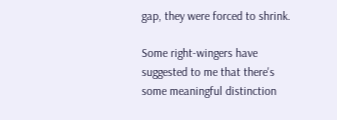gap, they were forced to shrink.

Some right-wingers have suggested to me that there's some meaningful distinction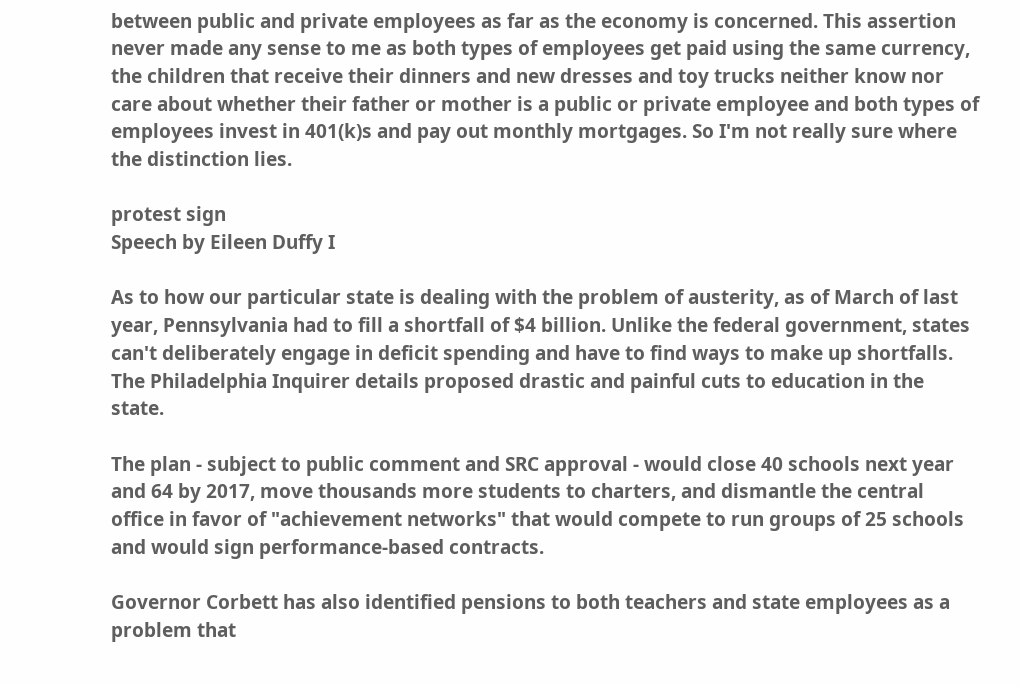between public and private employees as far as the economy is concerned. This assertion never made any sense to me as both types of employees get paid using the same currency, the children that receive their dinners and new dresses and toy trucks neither know nor care about whether their father or mother is a public or private employee and both types of employees invest in 401(k)s and pay out monthly mortgages. So I'm not really sure where the distinction lies.

protest sign
Speech by Eileen Duffy I

As to how our particular state is dealing with the problem of austerity, as of March of last year, Pennsylvania had to fill a shortfall of $4 billion. Unlike the federal government, states can't deliberately engage in deficit spending and have to find ways to make up shortfalls. The Philadelphia Inquirer details proposed drastic and painful cuts to education in the state.

The plan - subject to public comment and SRC approval - would close 40 schools next year and 64 by 2017, move thousands more students to charters, and dismantle the central office in favor of "achievement networks" that would compete to run groups of 25 schools and would sign performance-based contracts.

Governor Corbett has also identified pensions to both teachers and state employees as a problem that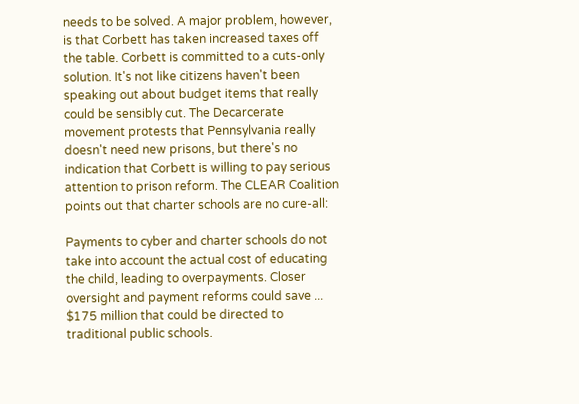needs to be solved. A major problem, however, is that Corbett has taken increased taxes off the table. Corbett is committed to a cuts-only solution. It's not like citizens haven't been speaking out about budget items that really could be sensibly cut. The Decarcerate movement protests that Pennsylvania really doesn't need new prisons, but there's no indication that Corbett is willing to pay serious attention to prison reform. The CLEAR Coalition points out that charter schools are no cure-all:

Payments to cyber and charter schools do not take into account the actual cost of educating the child, leading to overpayments. Closer oversight and payment reforms could save ... $175 million that could be directed to traditional public schools.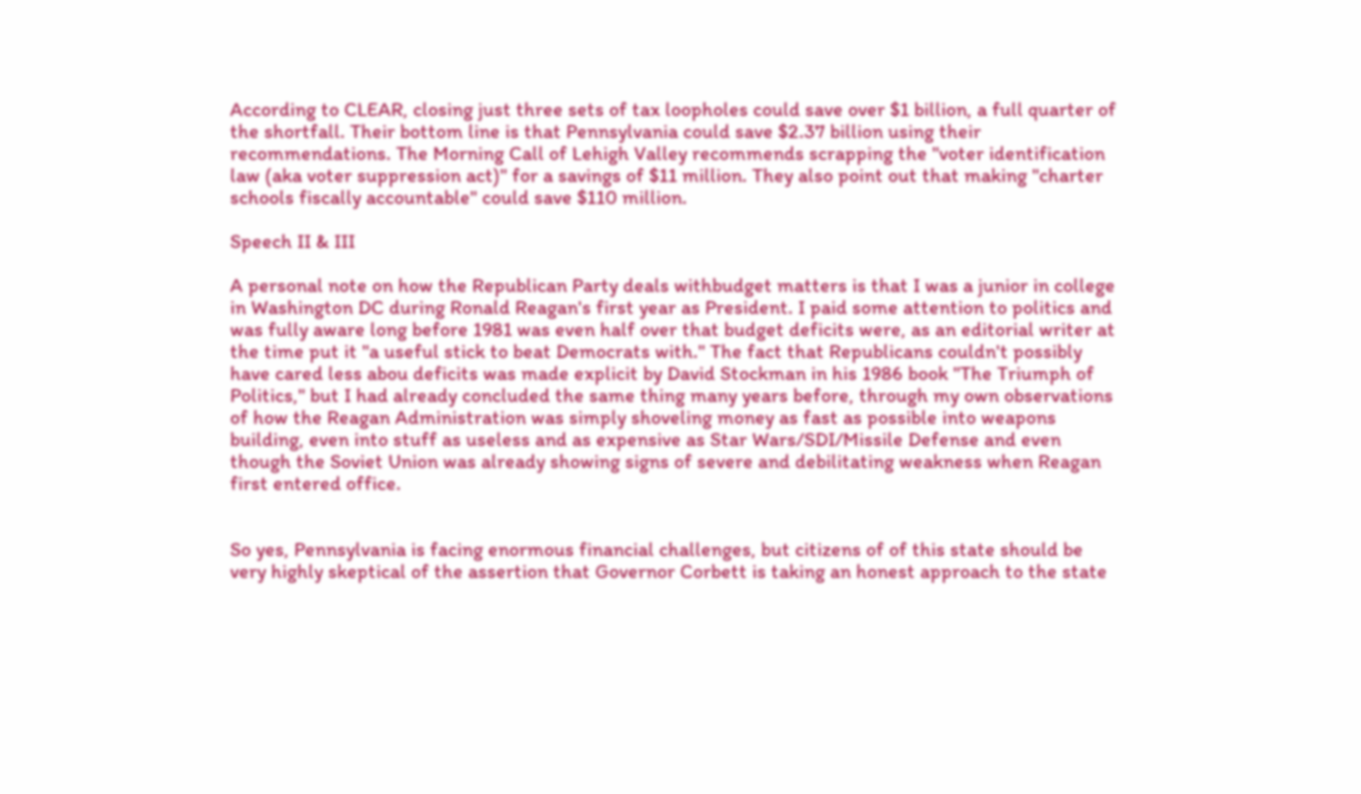According to CLEAR, closing just three sets of tax loopholes could save over $1 billion, a full quarter of the shortfall. Their bottom line is that Pennsylvania could save $2.37 billion using their recommendations. The Morning Call of Lehigh Valley recommends scrapping the "voter identification law (aka voter suppression act)" for a savings of $11 million. They also point out that making "charter schools fiscally accountable" could save $110 million.

Speech II & III

A personal note on how the Republican Party deals withbudget matters is that I was a junior in college in Washington DC during Ronald Reagan's first year as President. I paid some attention to politics and was fully aware long before 1981 was even half over that budget deficits were, as an editorial writer at the time put it "a useful stick to beat Democrats with." The fact that Republicans couldn't possibly have cared less abou deficits was made explicit by David Stockman in his 1986 book "The Triumph of Politics," but I had already concluded the same thing many years before, through my own observations of how the Reagan Administration was simply shoveling money as fast as possible into weapons building, even into stuff as useless and as expensive as Star Wars/SDI/Missile Defense and even though the Soviet Union was already showing signs of severe and debilitating weakness when Reagan first entered office.


So yes, Pennsylvania is facing enormous financial challenges, but citizens of of this state should be very highly skeptical of the assertion that Governor Corbett is taking an honest approach to the state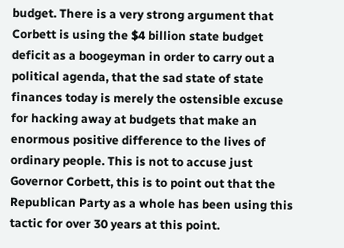budget. There is a very strong argument that Corbett is using the $4 billion state budget deficit as a boogeyman in order to carry out a political agenda, that the sad state of state finances today is merely the ostensible excuse for hacking away at budgets that make an enormous positive difference to the lives of ordinary people. This is not to accuse just Governor Corbett, this is to point out that the Republican Party as a whole has been using this tactic for over 30 years at this point.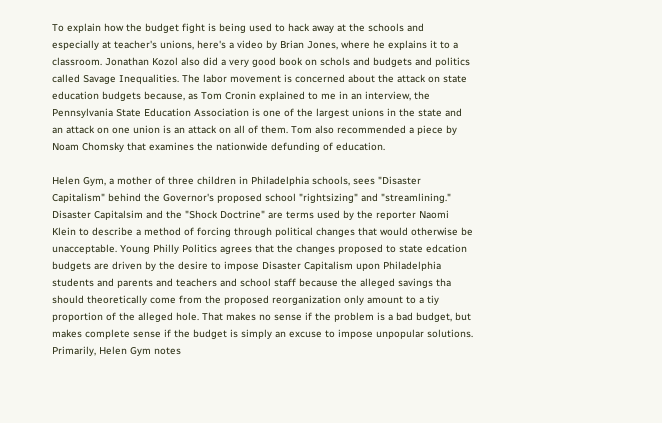To explain how the budget fight is being used to hack away at the schools and especially at teacher's unions, here's a video by Brian Jones, where he explains it to a classroom. Jonathan Kozol also did a very good book on schols and budgets and politics called Savage Inequalities. The labor movement is concerned about the attack on state education budgets because, as Tom Cronin explained to me in an interview, the Pennsylvania State Education Association is one of the largest unions in the state and an attack on one union is an attack on all of them. Tom also recommended a piece by Noam Chomsky that examines the nationwide defunding of education.

Helen Gym, a mother of three children in Philadelphia schools, sees "Disaster Capitalism" behind the Governor's proposed school "rightsizing" and "streamlining." Disaster Capitalsim and the "Shock Doctrine" are terms used by the reporter Naomi Klein to describe a method of forcing through political changes that would otherwise be unacceptable. Young Philly Politics agrees that the changes proposed to state edcation budgets are driven by the desire to impose Disaster Capitalism upon Philadelphia students and parents and teachers and school staff because the alleged savings tha should theoretically come from the proposed reorganization only amount to a tiy proportion of the alleged hole. That makes no sense if the problem is a bad budget, but makes complete sense if the budget is simply an excuse to impose unpopular solutions. Primarily, Helen Gym notes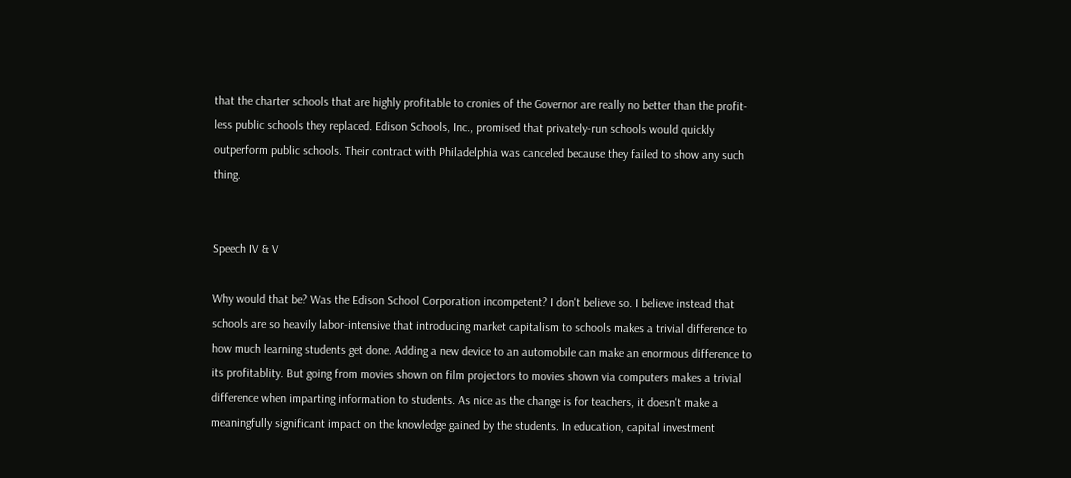that the charter schools that are highly profitable to cronies of the Governor are really no better than the profit-less public schools they replaced. Edison Schools, Inc., promised that privately-run schools would quickly outperform public schools. Their contract with Philadelphia was canceled because they failed to show any such thing.


Speech IV & V

Why would that be? Was the Edison School Corporation incompetent? I don't believe so. I believe instead that schools are so heavily labor-intensive that introducing market capitalism to schools makes a trivial difference to how much learning students get done. Adding a new device to an automobile can make an enormous difference to its profitablity. But going from movies shown on film projectors to movies shown via computers makes a trivial difference when imparting information to students. As nice as the change is for teachers, it doesn't make a meaningfully significant impact on the knowledge gained by the students. In education, capital investment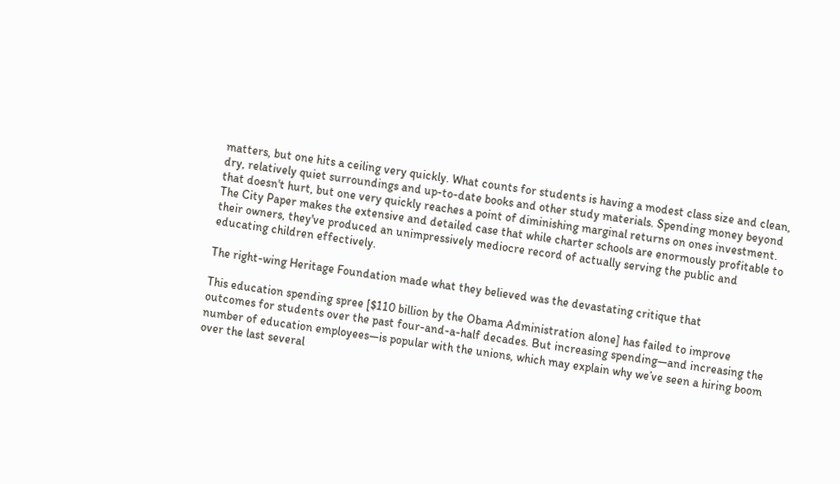matters, but one hits a ceiling very quickly. What counts for students is having a modest class size and clean, dry, relatively quiet surroundings and up-to-date books and other study materials. Spending money beyond that doesn't hurt, but one very quickly reaches a point of diminishing marginal returns on ones investment. The City Paper makes the extensive and detailed case that while charter schools are enormously profitable to their owners, they've produced an unimpressively mediocre record of actually serving the public and educating children effectively.

The right-wing Heritage Foundation made what they believed was the devastating critique that

This education spending spree [$110 billion by the Obama Administration alone] has failed to improve outcomes for students over the past four-and-a-half decades. But increasing spending—and increasing the number of education employees—is popular with the unions, which may explain why we’ve seen a hiring boom over the last several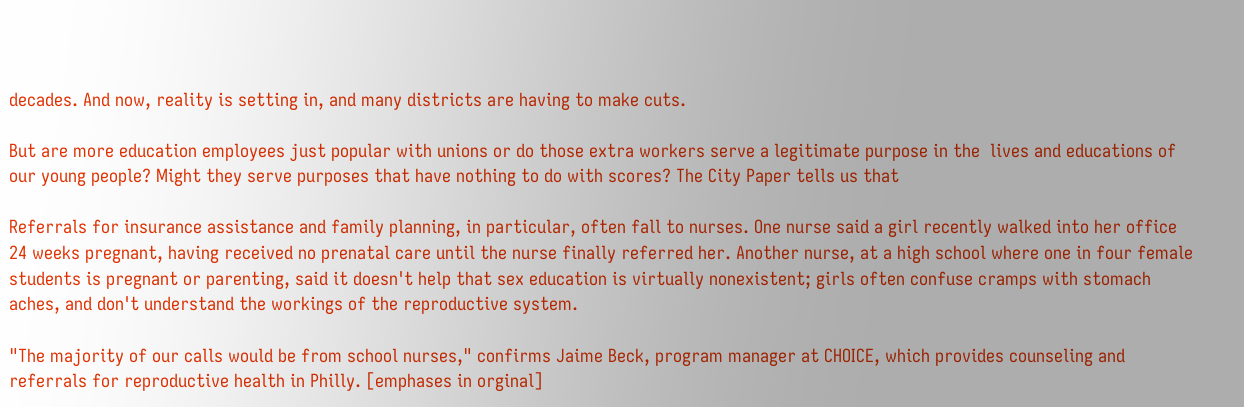decades. And now, reality is setting in, and many districts are having to make cuts.

But are more education employees just popular with unions or do those extra workers serve a legitimate purpose in the  lives and educations of our young people? Might they serve purposes that have nothing to do with scores? The City Paper tells us that

Referrals for insurance assistance and family planning, in particular, often fall to nurses. One nurse said a girl recently walked into her office 24 weeks pregnant, having received no prenatal care until the nurse finally referred her. Another nurse, at a high school where one in four female students is pregnant or parenting, said it doesn't help that sex education is virtually nonexistent; girls often confuse cramps with stomach aches, and don't understand the workings of the reproductive system.

"The majority of our calls would be from school nurses," confirms Jaime Beck, program manager at CHOICE, which provides counseling and referrals for reproductive health in Philly. [emphases in orginal]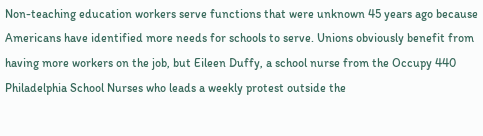Non-teaching education workers serve functions that were unknown 45 years ago because Americans have identified more needs for schools to serve. Unions obviously benefit from having more workers on the job, but Eileen Duffy, a school nurse from the Occupy 440 Philadelphia School Nurses who leads a weekly protest outside the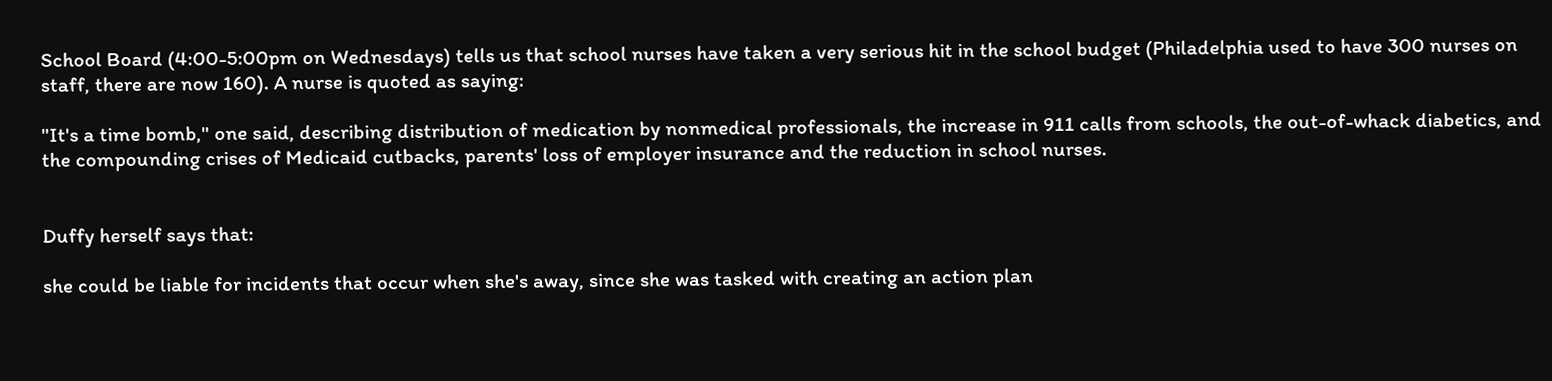School Board (4:00-5:00pm on Wednesdays) tells us that school nurses have taken a very serious hit in the school budget (Philadelphia used to have 300 nurses on staff, there are now 160). A nurse is quoted as saying:

"It's a time bomb," one said, describing distribution of medication by nonmedical professionals, the increase in 911 calls from schools, the out-of-whack diabetics, and the compounding crises of Medicaid cutbacks, parents' loss of employer insurance and the reduction in school nurses.


Duffy herself says that:

she could be liable for incidents that occur when she's away, since she was tasked with creating an action plan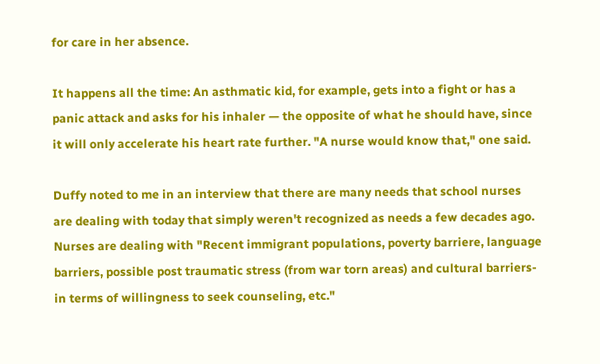for care in her absence.

It happens all the time: An asthmatic kid, for example, gets into a fight or has a panic attack and asks for his inhaler — the opposite of what he should have, since it will only accelerate his heart rate further. "A nurse would know that," one said.

Duffy noted to me in an interview that there are many needs that school nurses are dealing with today that simply weren't recognized as needs a few decades ago. Nurses are dealing with "Recent immigrant populations, poverty barriere, language barriers, possible post traumatic stress (from war torn areas) and cultural barriers- in terms of willingness to seek counseling, etc."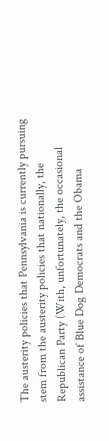The austerity policies that Pennsylvania is currently pursuing stem from the austerity policies that nationally, the Republican Party (With, unfortunately, the occasional assistance of Blue Dog Democrats and the Obama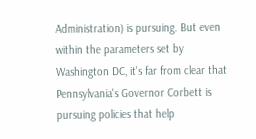Administration) is pursuing. But even within the parameters set by Washington DC, it's far from clear that Pennsylvania's Governor Corbett is pursuing policies that help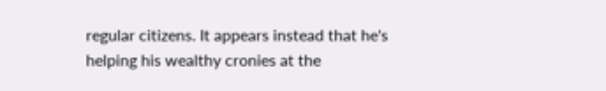regular citizens. It appears instead that he's helping his wealthy cronies at the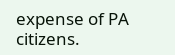expense of PA citizens.